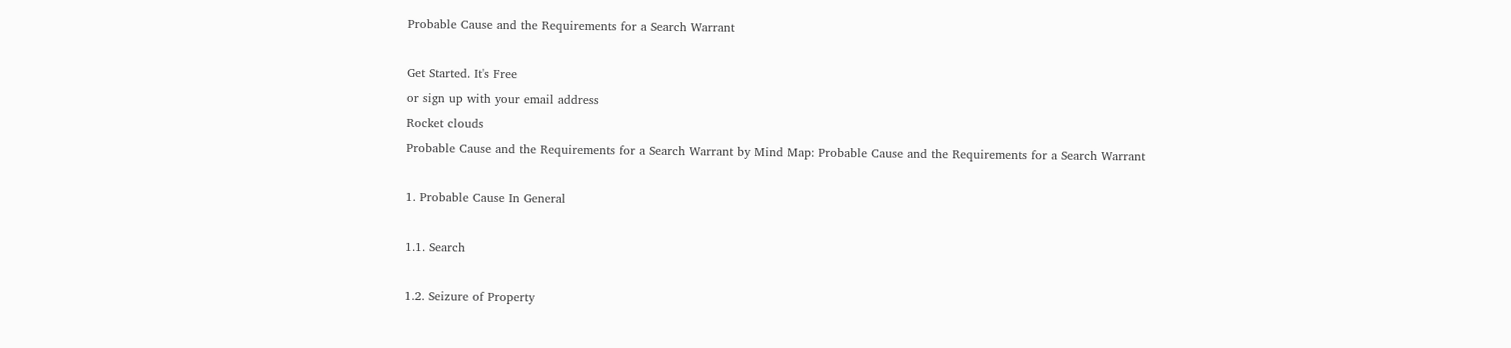Probable Cause and the Requirements for a Search Warrant

Get Started. It's Free
or sign up with your email address
Rocket clouds
Probable Cause and the Requirements for a Search Warrant by Mind Map: Probable Cause and the Requirements for a Search Warrant

1. Probable Cause In General

1.1. Search

1.2. Seizure of Property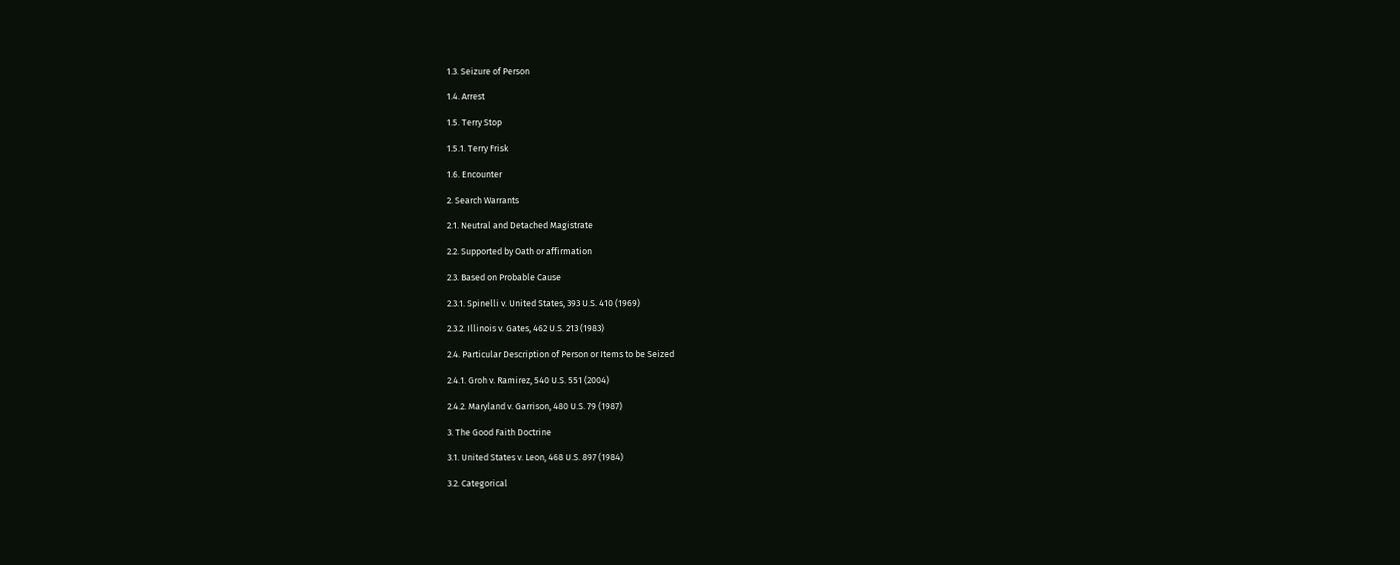1.3. Seizure of Person

1.4. Arrest

1.5. Terry Stop

1.5.1. Terry Frisk

1.6. Encounter

2. Search Warrants

2.1. Neutral and Detached Magistrate

2.2. Supported by Oath or affirmation

2.3. Based on Probable Cause

2.3.1. Spinelli v. United States, 393 U.S. 410 (1969)

2.3.2. Illinois v. Gates, 462 U.S. 213 (1983)

2.4. Particular Description of Person or Items to be Seized

2.4.1. Groh v. Ramirez, 540 U.S. 551 (2004)

2.4.2. Maryland v. Garrison, 480 U.S. 79 (1987)

3. The Good Faith Doctrine

3.1. United States v. Leon, 468 U.S. 897 (1984)

3.2. Categorical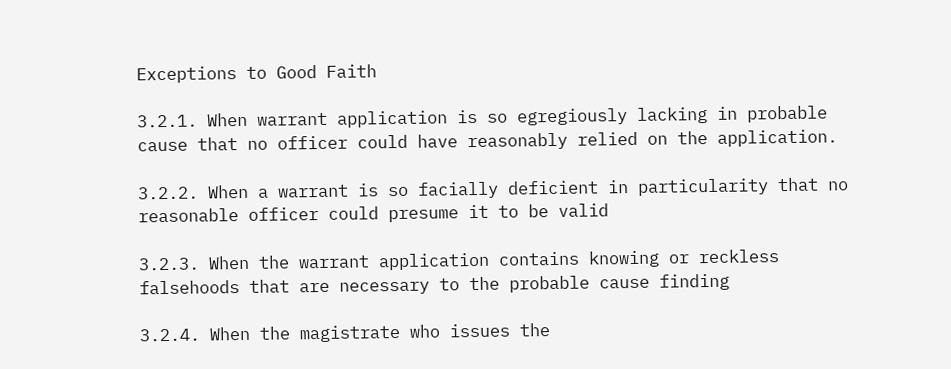Exceptions to Good Faith

3.2.1. When warrant application is so egregiously lacking in probable cause that no officer could have reasonably relied on the application.

3.2.2. When a warrant is so facially deficient in particularity that no reasonable officer could presume it to be valid

3.2.3. When the warrant application contains knowing or reckless falsehoods that are necessary to the probable cause finding

3.2.4. When the magistrate who issues the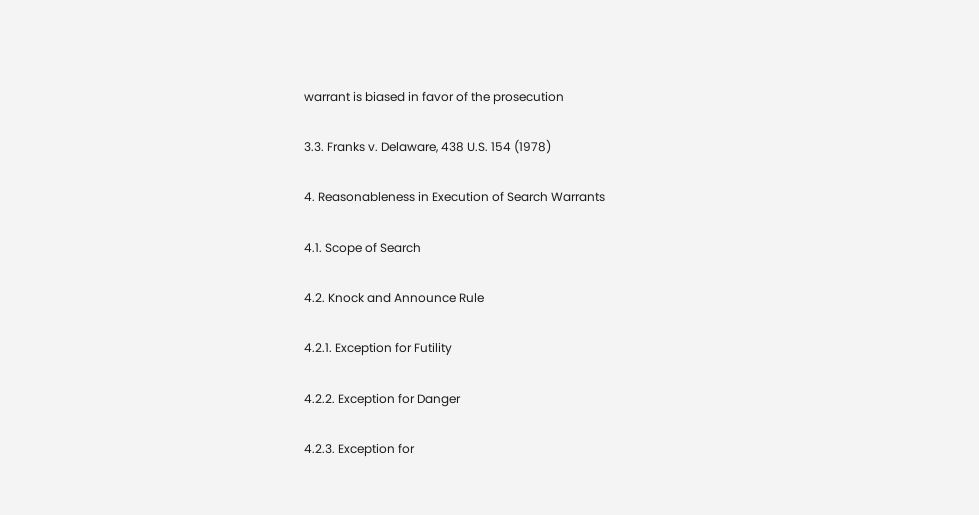warrant is biased in favor of the prosecution

3.3. Franks v. Delaware, 438 U.S. 154 (1978)

4. Reasonableness in Execution of Search Warrants

4.1. Scope of Search

4.2. Knock and Announce Rule

4.2.1. Exception for Futility

4.2.2. Exception for Danger

4.2.3. Exception for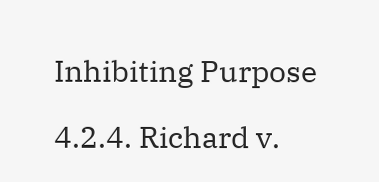Inhibiting Purpose

4.2.4. Richard v.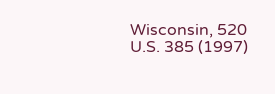Wisconsin, 520 U.S. 385 (1997)